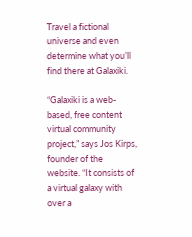Travel a fictional universe and even determine what you’ll find there at Galaxiki.

“Galaxiki is a web-based, free content virtual community project,” says Jos Kirps, founder of the website. “It consists of a virtual galaxy with over a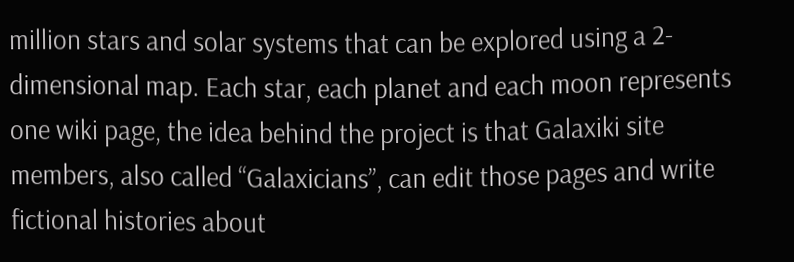million stars and solar systems that can be explored using a 2-dimensional map. Each star, each planet and each moon represents one wiki page, the idea behind the project is that Galaxiki site members, also called “Galaxicians”, can edit those pages and write fictional histories about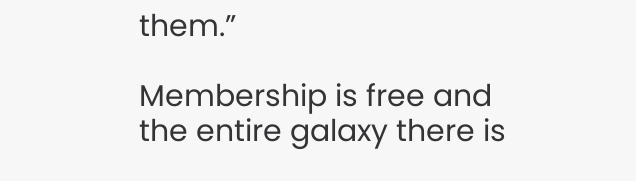them.”

Membership is free and the entire galaxy there is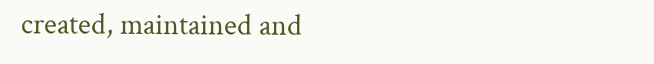created, maintained and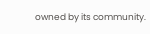owned by its community.